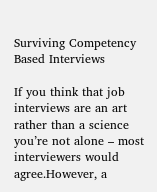Surviving Competency Based Interviews

If you think that job interviews are an art rather than a science you’re not alone – most interviewers would agree.However, a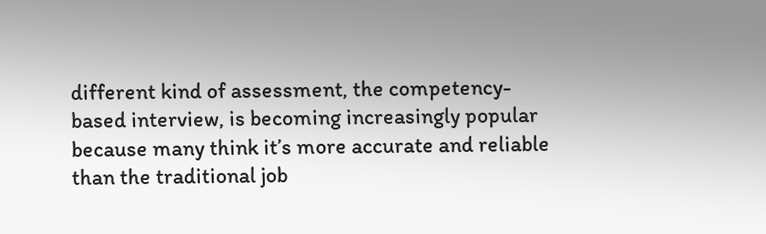different kind of assessment, the competency-based interview, is becoming increasingly popular because many think it’s more accurate and reliable than the traditional job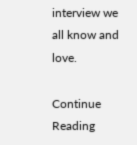interview we all know and love.

Continue Reading